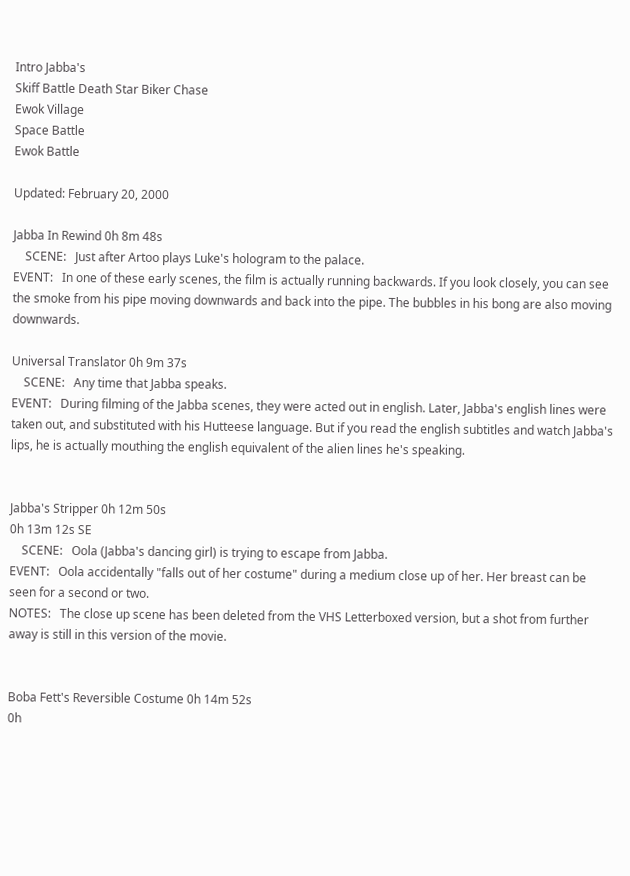Intro Jabba's
Skiff Battle Death Star Biker Chase
Ewok Village
Space Battle
Ewok Battle

Updated: February 20, 2000

Jabba In Rewind 0h 8m 48s
    SCENE:   Just after Artoo plays Luke's hologram to the palace.
EVENT:   In one of these early scenes, the film is actually running backwards. If you look closely, you can see the smoke from his pipe moving downwards and back into the pipe. The bubbles in his bong are also moving downwards.

Universal Translator 0h 9m 37s
    SCENE:   Any time that Jabba speaks.
EVENT:   During filming of the Jabba scenes, they were acted out in english. Later, Jabba's english lines were taken out, and substituted with his Hutteese language. But if you read the english subtitles and watch Jabba's lips, he is actually mouthing the english equivalent of the alien lines he's speaking.


Jabba's Stripper 0h 12m 50s
0h 13m 12s SE
    SCENE:   Oola (Jabba's dancing girl) is trying to escape from Jabba.
EVENT:   Oola accidentally "falls out of her costume" during a medium close up of her. Her breast can be seen for a second or two.
NOTES:   The close up scene has been deleted from the VHS Letterboxed version, but a shot from further away is still in this version of the movie.


Boba Fett's Reversible Costume 0h 14m 52s
0h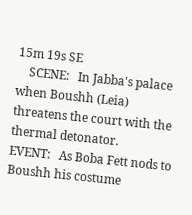15m 19s SE
    SCENE:   In Jabba's palace when Boushh (Leia) threatens the court with the thermal detonator.
EVENT:   As Boba Fett nods to Boushh his costume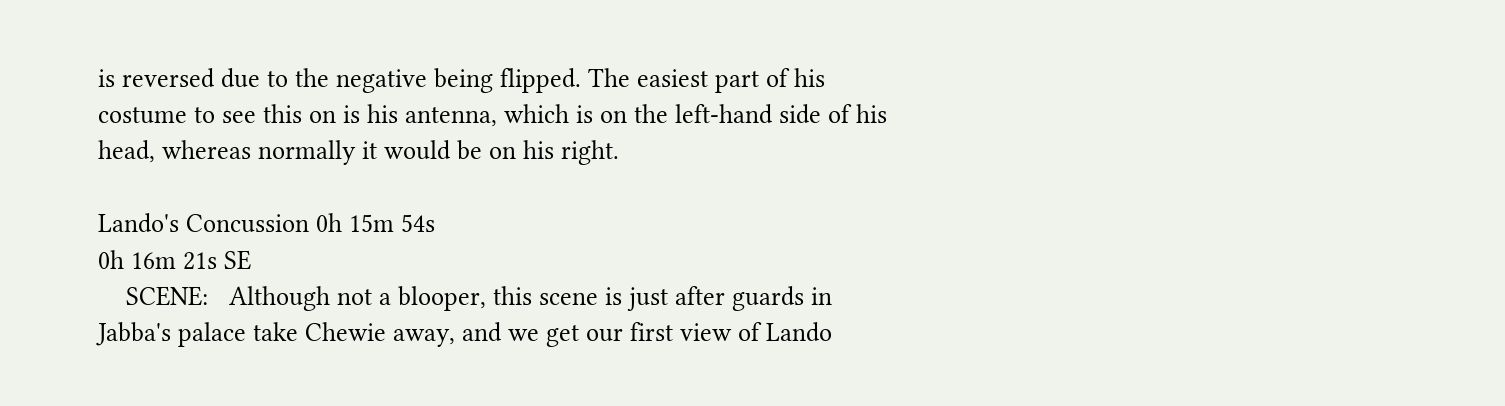is reversed due to the negative being flipped. The easiest part of his costume to see this on is his antenna, which is on the left-hand side of his head, whereas normally it would be on his right.

Lando's Concussion 0h 15m 54s
0h 16m 21s SE
    SCENE:   Although not a blooper, this scene is just after guards in Jabba's palace take Chewie away, and we get our first view of Lando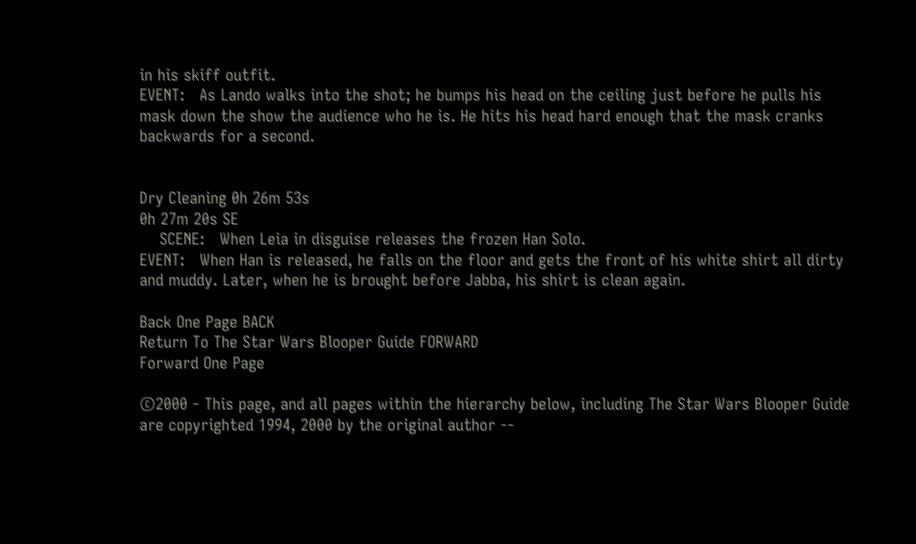in his skiff outfit.
EVENT:   As Lando walks into the shot; he bumps his head on the ceiling just before he pulls his mask down the show the audience who he is. He hits his head hard enough that the mask cranks backwards for a second.


Dry Cleaning 0h 26m 53s
0h 27m 20s SE
    SCENE:   When Leia in disguise releases the frozen Han Solo.
EVENT:   When Han is released, he falls on the floor and gets the front of his white shirt all dirty and muddy. Later, when he is brought before Jabba, his shirt is clean again.

Back One Page BACK
Return To The Star Wars Blooper Guide FORWARD
Forward One Page

©2000 - This page, and all pages within the hierarchy below, including The Star Wars Blooper Guide are copyrighted 1994, 2000 by the original author --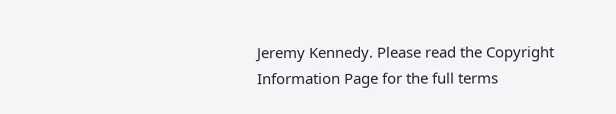Jeremy Kennedy. Please read the Copyright Information Page for the full terms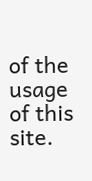of the usage of this site.